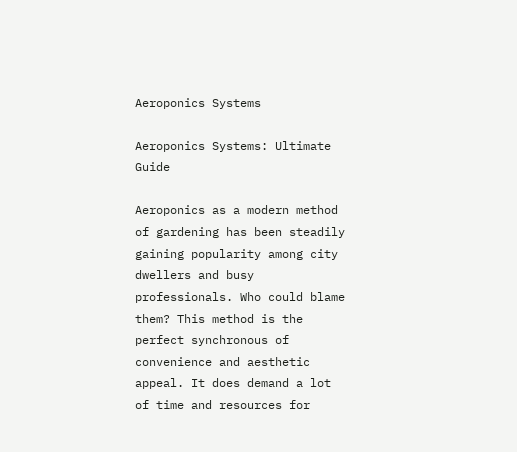Aeroponics Systems

Aeroponics Systems: Ultimate Guide

Aeroponics as a modern method of gardening has been steadily gaining popularity among city dwellers and busy professionals. Who could blame them? This method is the perfect synchronous of convenience and aesthetic appeal. It does demand a lot of time and resources for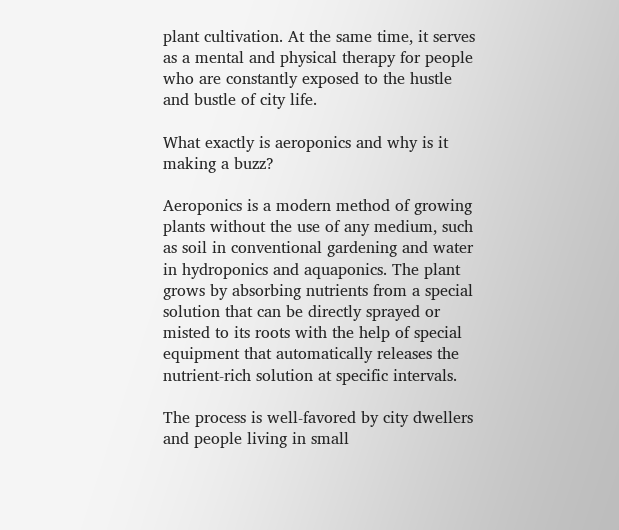plant cultivation. At the same time, it serves as a mental and physical therapy for people who are constantly exposed to the hustle and bustle of city life.

What exactly is aeroponics and why is it making a buzz?

Aeroponics is a modern method of growing plants without the use of any medium, such as soil in conventional gardening and water in hydroponics and aquaponics. The plant grows by absorbing nutrients from a special solution that can be directly sprayed or misted to its roots with the help of special equipment that automatically releases the nutrient-rich solution at specific intervals.

The process is well-favored by city dwellers and people living in small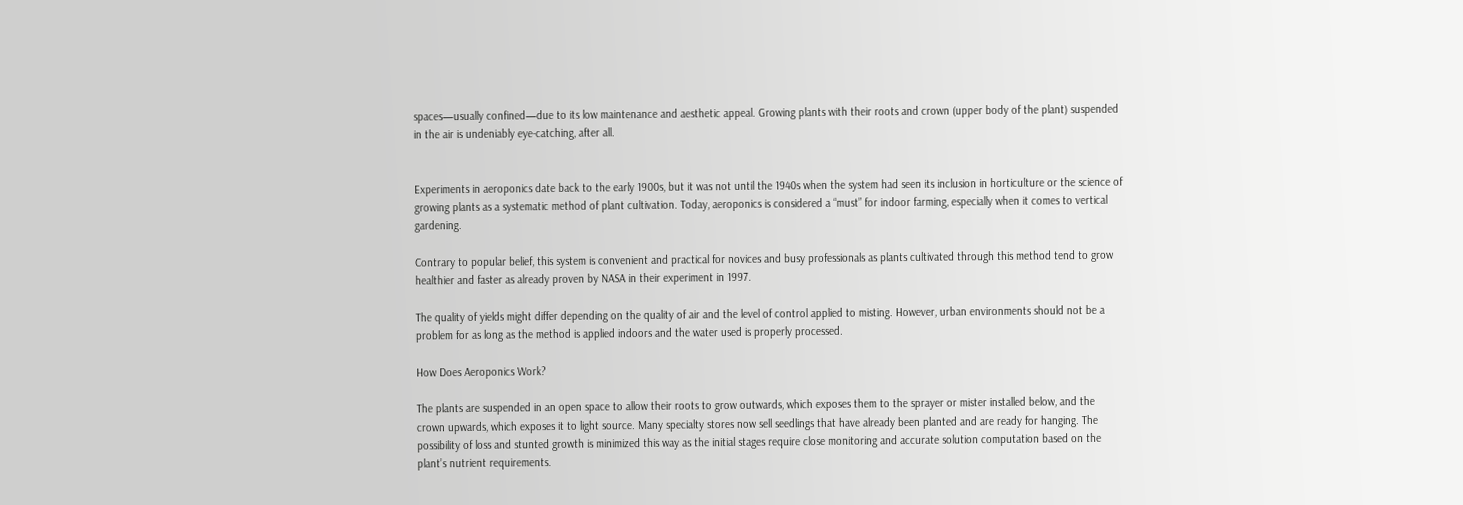spaces—usually confined—due to its low maintenance and aesthetic appeal. Growing plants with their roots and crown (upper body of the plant) suspended in the air is undeniably eye-catching, after all.


Experiments in aeroponics date back to the early 1900s, but it was not until the 1940s when the system had seen its inclusion in horticulture or the science of growing plants as a systematic method of plant cultivation. Today, aeroponics is considered a “must” for indoor farming, especially when it comes to vertical gardening.

Contrary to popular belief, this system is convenient and practical for novices and busy professionals as plants cultivated through this method tend to grow healthier and faster as already proven by NASA in their experiment in 1997.

The quality of yields might differ depending on the quality of air and the level of control applied to misting. However, urban environments should not be a problem for as long as the method is applied indoors and the water used is properly processed.

How Does Aeroponics Work?

The plants are suspended in an open space to allow their roots to grow outwards, which exposes them to the sprayer or mister installed below, and the crown upwards, which exposes it to light source. Many specialty stores now sell seedlings that have already been planted and are ready for hanging. The possibility of loss and stunted growth is minimized this way as the initial stages require close monitoring and accurate solution computation based on the plant’s nutrient requirements.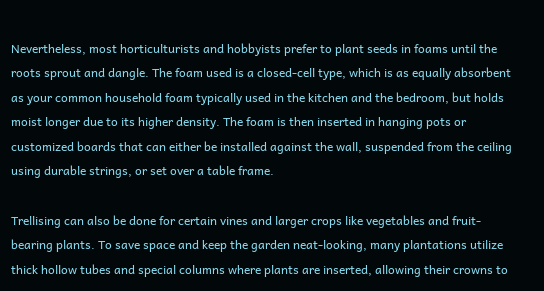Nevertheless, most horticulturists and hobbyists prefer to plant seeds in foams until the roots sprout and dangle. The foam used is a closed-cell type, which is as equally absorbent as your common household foam typically used in the kitchen and the bedroom, but holds moist longer due to its higher density. The foam is then inserted in hanging pots or customized boards that can either be installed against the wall, suspended from the ceiling using durable strings, or set over a table frame.

Trellising can also be done for certain vines and larger crops like vegetables and fruit-bearing plants. To save space and keep the garden neat-looking, many plantations utilize thick hollow tubes and special columns where plants are inserted, allowing their crowns to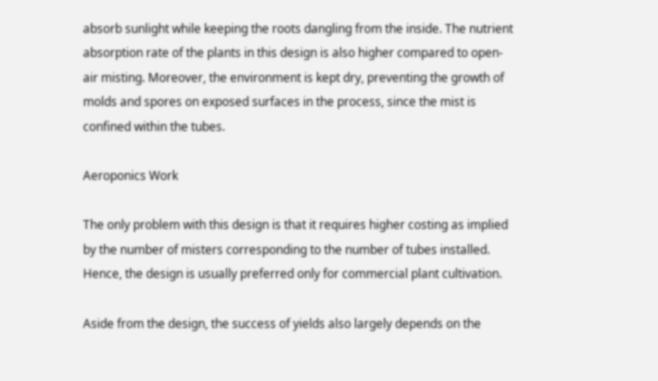absorb sunlight while keeping the roots dangling from the inside. The nutrient absorption rate of the plants in this design is also higher compared to open-air misting. Moreover, the environment is kept dry, preventing the growth of molds and spores on exposed surfaces in the process, since the mist is confined within the tubes.

Aeroponics Work

The only problem with this design is that it requires higher costing as implied by the number of misters corresponding to the number of tubes installed. Hence, the design is usually preferred only for commercial plant cultivation.

Aside from the design, the success of yields also largely depends on the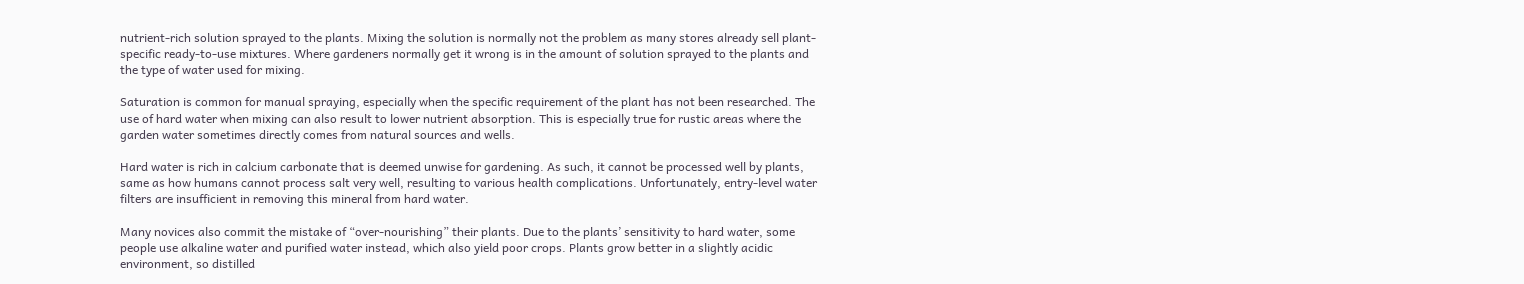nutrient-rich solution sprayed to the plants. Mixing the solution is normally not the problem as many stores already sell plant-specific ready-to-use mixtures. Where gardeners normally get it wrong is in the amount of solution sprayed to the plants and the type of water used for mixing.

Saturation is common for manual spraying, especially when the specific requirement of the plant has not been researched. The use of hard water when mixing can also result to lower nutrient absorption. This is especially true for rustic areas where the garden water sometimes directly comes from natural sources and wells.

Hard water is rich in calcium carbonate that is deemed unwise for gardening. As such, it cannot be processed well by plants, same as how humans cannot process salt very well, resulting to various health complications. Unfortunately, entry-level water filters are insufficient in removing this mineral from hard water.

Many novices also commit the mistake of “over-nourishing” their plants. Due to the plants’ sensitivity to hard water, some people use alkaline water and purified water instead, which also yield poor crops. Plants grow better in a slightly acidic environment, so distilled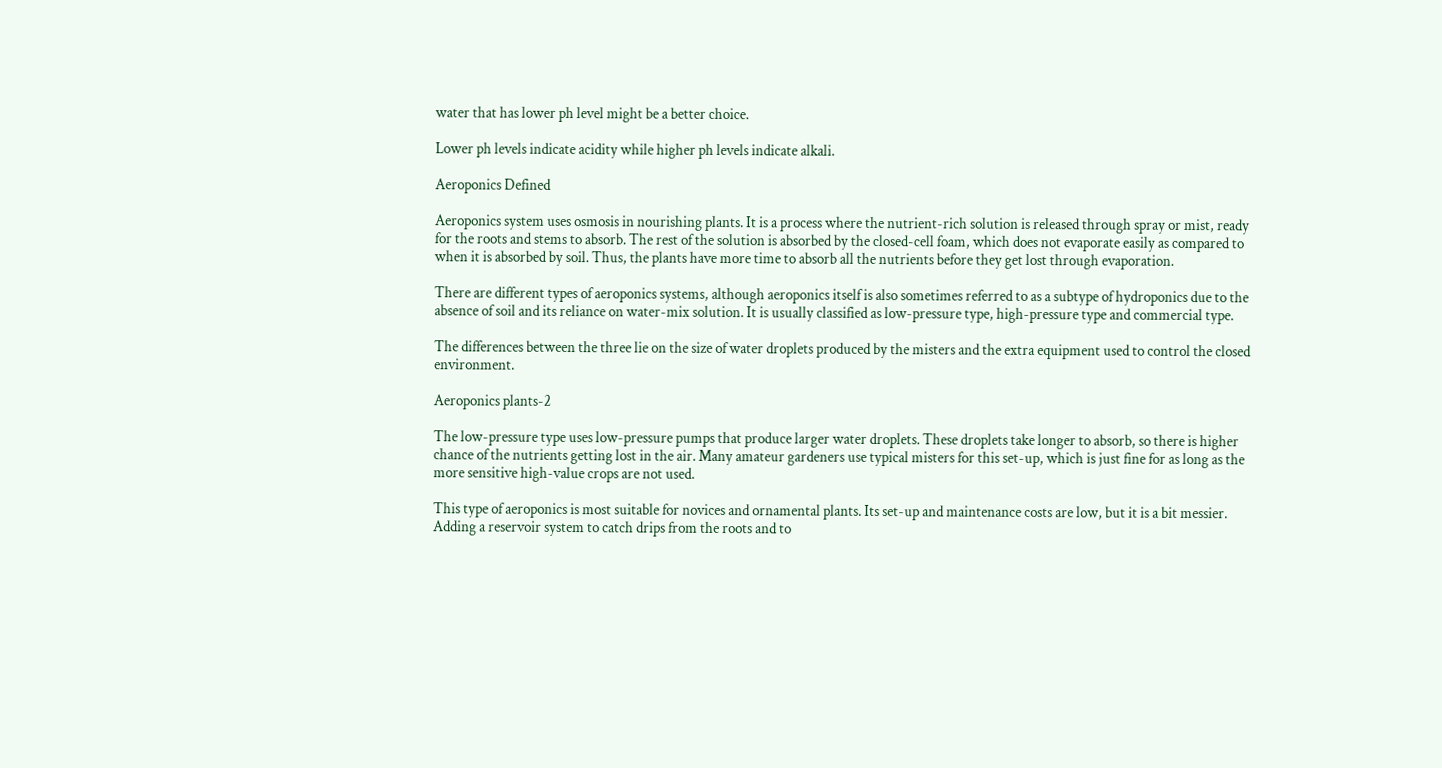water that has lower ph level might be a better choice.

Lower ph levels indicate acidity while higher ph levels indicate alkali.

Aeroponics Defined

Aeroponics system uses osmosis in nourishing plants. It is a process where the nutrient-rich solution is released through spray or mist, ready for the roots and stems to absorb. The rest of the solution is absorbed by the closed-cell foam, which does not evaporate easily as compared to when it is absorbed by soil. Thus, the plants have more time to absorb all the nutrients before they get lost through evaporation.

There are different types of aeroponics systems, although aeroponics itself is also sometimes referred to as a subtype of hydroponics due to the absence of soil and its reliance on water-mix solution. It is usually classified as low-pressure type, high-pressure type and commercial type.

The differences between the three lie on the size of water droplets produced by the misters and the extra equipment used to control the closed environment.

Aeroponics plants-2

The low-pressure type uses low-pressure pumps that produce larger water droplets. These droplets take longer to absorb, so there is higher chance of the nutrients getting lost in the air. Many amateur gardeners use typical misters for this set-up, which is just fine for as long as the more sensitive high-value crops are not used.

This type of aeroponics is most suitable for novices and ornamental plants. Its set-up and maintenance costs are low, but it is a bit messier. Adding a reservoir system to catch drips from the roots and to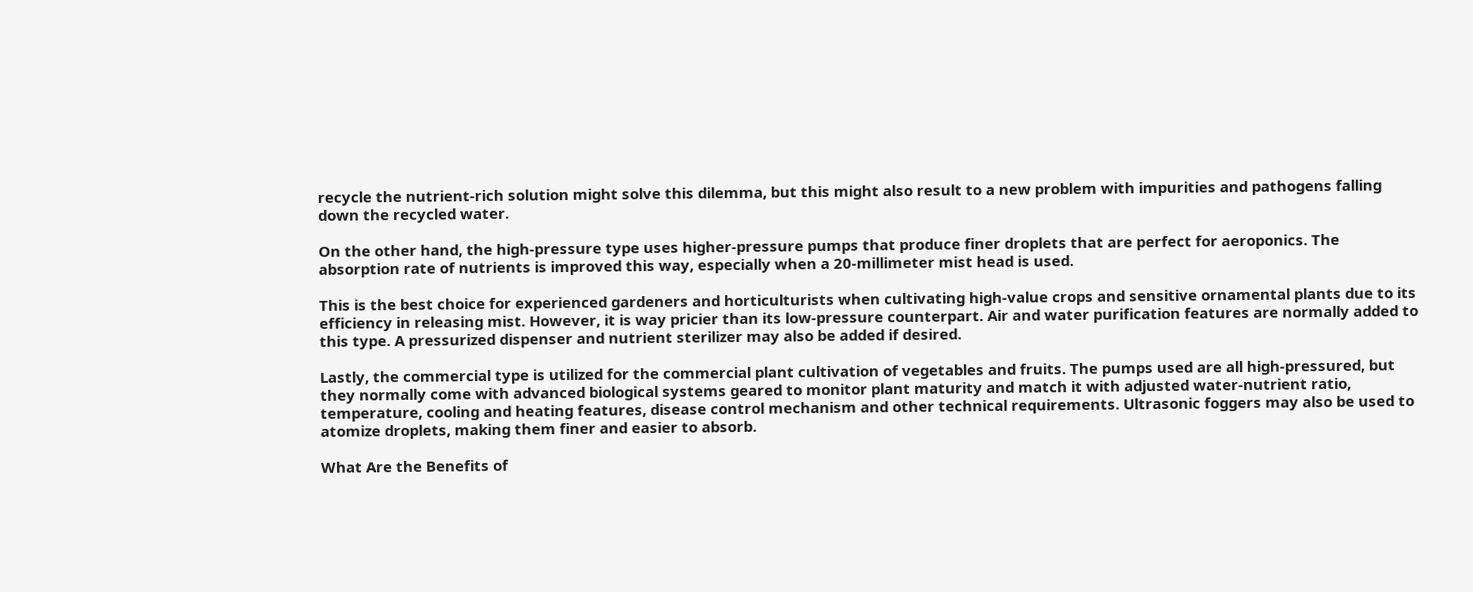recycle the nutrient-rich solution might solve this dilemma, but this might also result to a new problem with impurities and pathogens falling down the recycled water.

On the other hand, the high-pressure type uses higher-pressure pumps that produce finer droplets that are perfect for aeroponics. The absorption rate of nutrients is improved this way, especially when a 20-millimeter mist head is used.

This is the best choice for experienced gardeners and horticulturists when cultivating high-value crops and sensitive ornamental plants due to its efficiency in releasing mist. However, it is way pricier than its low-pressure counterpart. Air and water purification features are normally added to this type. A pressurized dispenser and nutrient sterilizer may also be added if desired.

Lastly, the commercial type is utilized for the commercial plant cultivation of vegetables and fruits. The pumps used are all high-pressured, but they normally come with advanced biological systems geared to monitor plant maturity and match it with adjusted water-nutrient ratio, temperature, cooling and heating features, disease control mechanism and other technical requirements. Ultrasonic foggers may also be used to atomize droplets, making them finer and easier to absorb.

What Are the Benefits of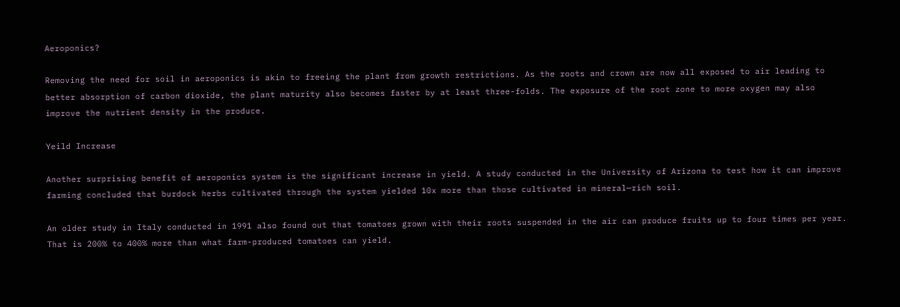Aeroponics?

Removing the need for soil in aeroponics is akin to freeing the plant from growth restrictions. As the roots and crown are now all exposed to air leading to better absorption of carbon dioxide, the plant maturity also becomes faster by at least three-folds. The exposure of the root zone to more oxygen may also improve the nutrient density in the produce.

Yeild Increase

Another surprising benefit of aeroponics system is the significant increase in yield. A study conducted in the University of Arizona to test how it can improve farming concluded that burdock herbs cultivated through the system yielded 10x more than those cultivated in mineral—rich soil.

An older study in Italy conducted in 1991 also found out that tomatoes grown with their roots suspended in the air can produce fruits up to four times per year. That is 200% to 400% more than what farm-produced tomatoes can yield.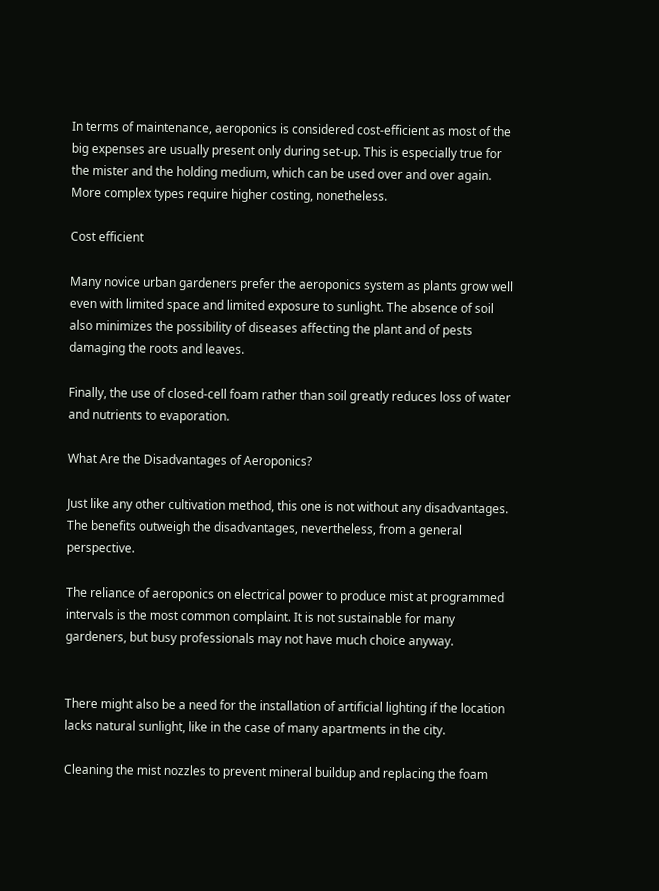In terms of maintenance, aeroponics is considered cost-efficient as most of the big expenses are usually present only during set-up. This is especially true for the mister and the holding medium, which can be used over and over again. More complex types require higher costing, nonetheless.

Cost efficient

Many novice urban gardeners prefer the aeroponics system as plants grow well even with limited space and limited exposure to sunlight. The absence of soil also minimizes the possibility of diseases affecting the plant and of pests damaging the roots and leaves.

Finally, the use of closed-cell foam rather than soil greatly reduces loss of water and nutrients to evaporation.

What Are the Disadvantages of Aeroponics?

Just like any other cultivation method, this one is not without any disadvantages. The benefits outweigh the disadvantages, nevertheless, from a general perspective.

The reliance of aeroponics on electrical power to produce mist at programmed intervals is the most common complaint. It is not sustainable for many gardeners, but busy professionals may not have much choice anyway.


There might also be a need for the installation of artificial lighting if the location lacks natural sunlight, like in the case of many apartments in the city.

Cleaning the mist nozzles to prevent mineral buildup and replacing the foam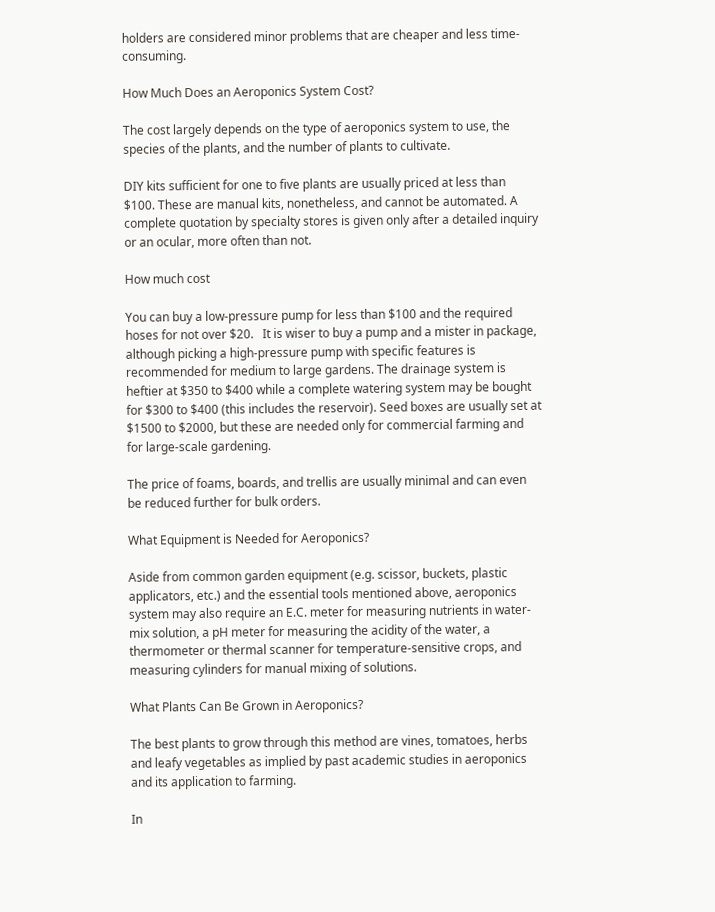holders are considered minor problems that are cheaper and less time-consuming.

How Much Does an Aeroponics System Cost?

The cost largely depends on the type of aeroponics system to use, the species of the plants, and the number of plants to cultivate.

DIY kits sufficient for one to five plants are usually priced at less than $100. These are manual kits, nonetheless, and cannot be automated. A complete quotation by specialty stores is given only after a detailed inquiry or an ocular, more often than not.

How much cost

You can buy a low-pressure pump for less than $100 and the required hoses for not over $20.   It is wiser to buy a pump and a mister in package, although picking a high-pressure pump with specific features is recommended for medium to large gardens. The drainage system is heftier at $350 to $400 while a complete watering system may be bought for $300 to $400 (this includes the reservoir). Seed boxes are usually set at $1500 to $2000, but these are needed only for commercial farming and for large-scale gardening.

The price of foams, boards, and trellis are usually minimal and can even be reduced further for bulk orders.

What Equipment is Needed for Aeroponics?

Aside from common garden equipment (e.g. scissor, buckets, plastic applicators, etc.) and the essential tools mentioned above, aeroponics system may also require an E.C. meter for measuring nutrients in water-mix solution, a pH meter for measuring the acidity of the water, a thermometer or thermal scanner for temperature-sensitive crops, and measuring cylinders for manual mixing of solutions.

What Plants Can Be Grown in Aeroponics?

The best plants to grow through this method are vines, tomatoes, herbs and leafy vegetables as implied by past academic studies in aeroponics and its application to farming.

In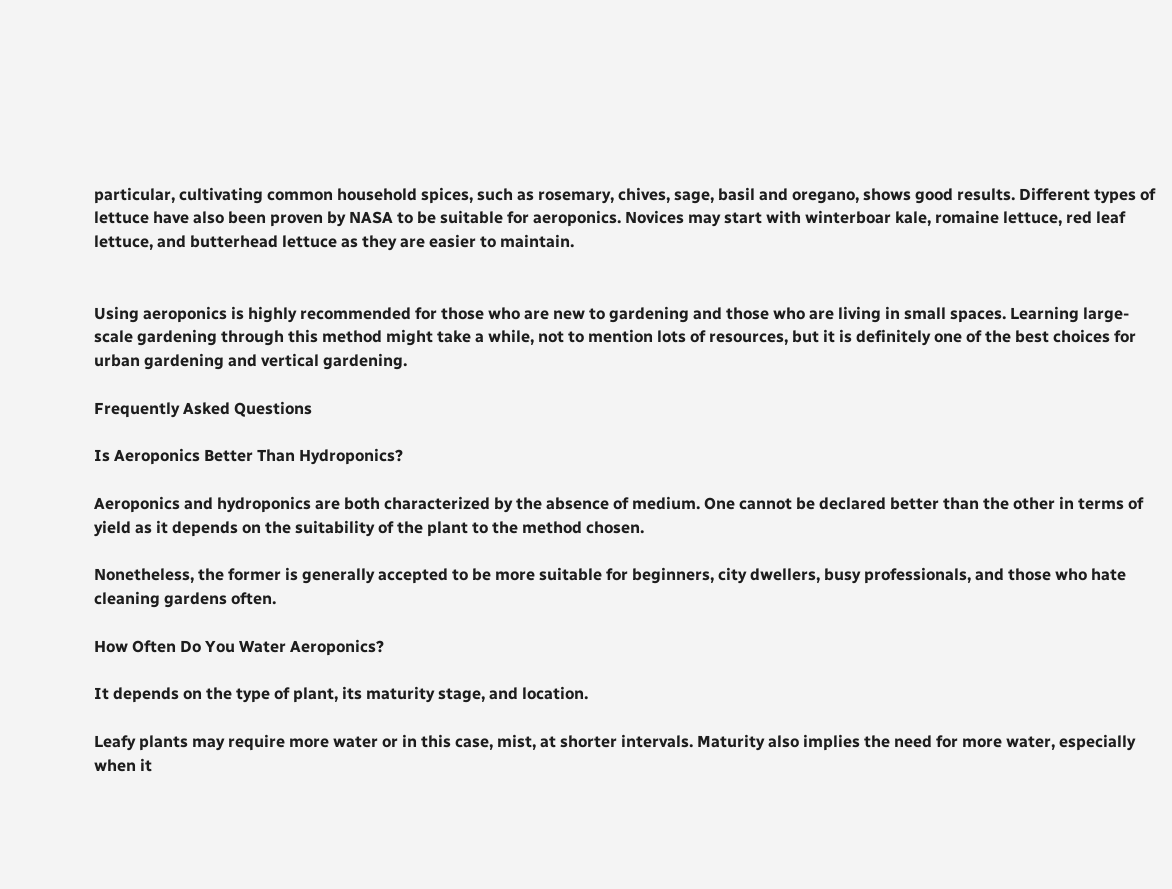particular, cultivating common household spices, such as rosemary, chives, sage, basil and oregano, shows good results. Different types of lettuce have also been proven by NASA to be suitable for aeroponics. Novices may start with winterboar kale, romaine lettuce, red leaf lettuce, and butterhead lettuce as they are easier to maintain.


Using aeroponics is highly recommended for those who are new to gardening and those who are living in small spaces. Learning large-scale gardening through this method might take a while, not to mention lots of resources, but it is definitely one of the best choices for urban gardening and vertical gardening.

Frequently Asked Questions

Is Aeroponics Better Than Hydroponics?

Aeroponics and hydroponics are both characterized by the absence of medium. One cannot be declared better than the other in terms of yield as it depends on the suitability of the plant to the method chosen.

Nonetheless, the former is generally accepted to be more suitable for beginners, city dwellers, busy professionals, and those who hate cleaning gardens often.

How Often Do You Water Aeroponics?

It depends on the type of plant, its maturity stage, and location.

Leafy plants may require more water or in this case, mist, at shorter intervals. Maturity also implies the need for more water, especially when it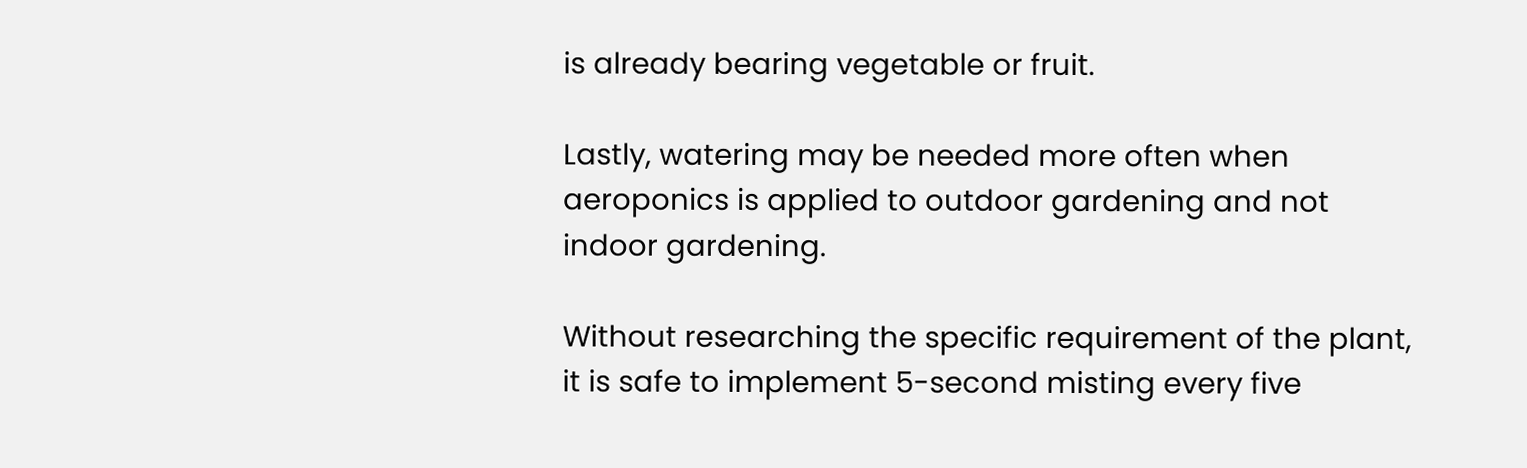is already bearing vegetable or fruit.

Lastly, watering may be needed more often when aeroponics is applied to outdoor gardening and not indoor gardening.

Without researching the specific requirement of the plant, it is safe to implement 5-second misting every five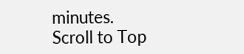minutes.
Scroll to Top